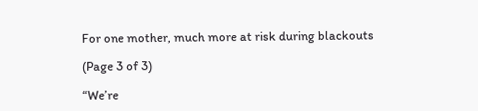For one mother, much more at risk during blackouts

(Page 3 of 3)

“We’re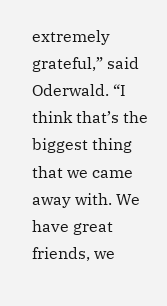extremely grateful,” said Oderwald. “I think that’s the biggest thing that we came away with. We have great friends, we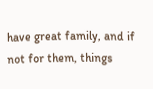have great family, and if not for them, things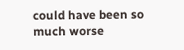could have been so much worse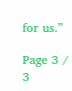for us.”

Page 3 / 3